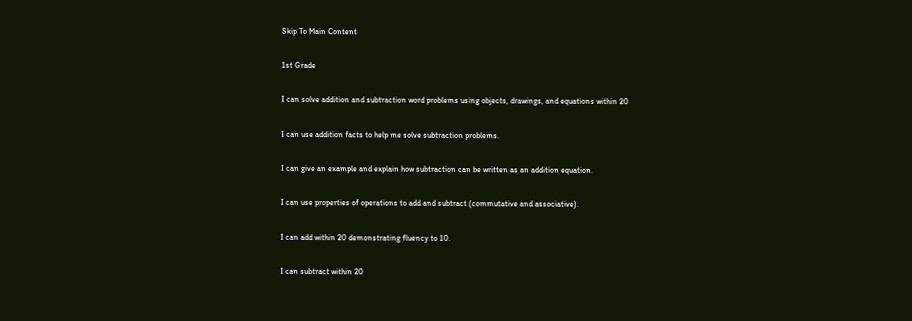Skip To Main Content

1st Grade

I can solve addition and subtraction word problems using objects, drawings, and equations within 20

I can use addition facts to help me solve subtraction problems.

I can give an example and explain how subtraction can be written as an addition equation.

I can use properties of operations to add and subtract (commutative and associative).

I can add within 20 demonstrating fluency to 10.

I can subtract within 20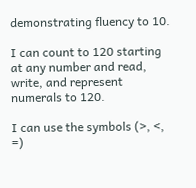demonstrating fluency to 10.

I can count to 120 starting at any number and read, write, and represent numerals to 120.

I can use the symbols (>, <, =)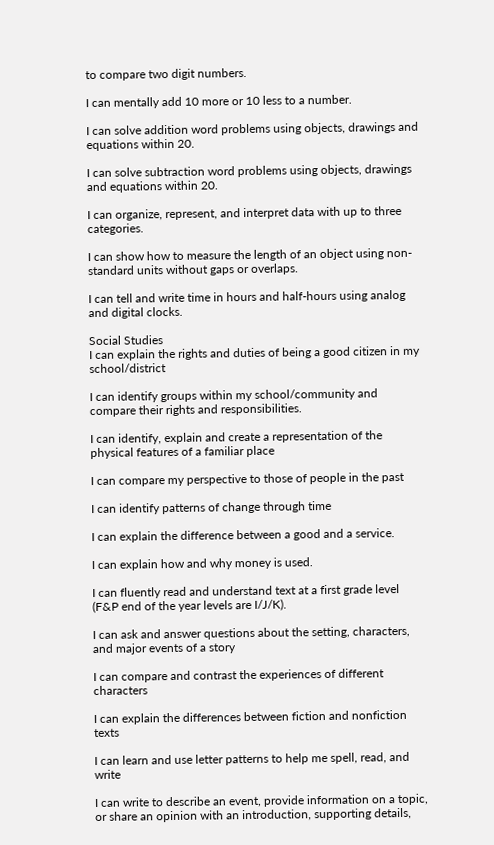to compare two digit numbers.

I can mentally add 10 more or 10 less to a number.

I can solve addition word problems using objects, drawings and equations within 20.

I can solve subtraction word problems using objects, drawings and equations within 20.

I can organize, represent, and interpret data with up to three categories.

I can show how to measure the length of an object using non-standard units without gaps or overlaps.

I can tell and write time in hours and half-hours using analog and digital clocks.

Social Studies
I can explain the rights and duties of being a good citizen in my school/district

I can identify groups within my school/community and compare their rights and responsibilities.

I can identify, explain and create a representation of the physical features of a familiar place

I can compare my perspective to those of people in the past

I can identify patterns of change through time

I can explain the difference between a good and a service.

I can explain how and why money is used.

I can fluently read and understand text at a first grade level (F&P end of the year levels are I/J/K).

I can ask and answer questions about the setting, characters, and major events of a story

I can compare and contrast the experiences of different characters

I can explain the differences between fiction and nonfiction texts

I can learn and use letter patterns to help me spell, read, and write

I can write to describe an event, provide information on a topic, or share an opinion with an introduction, supporting details,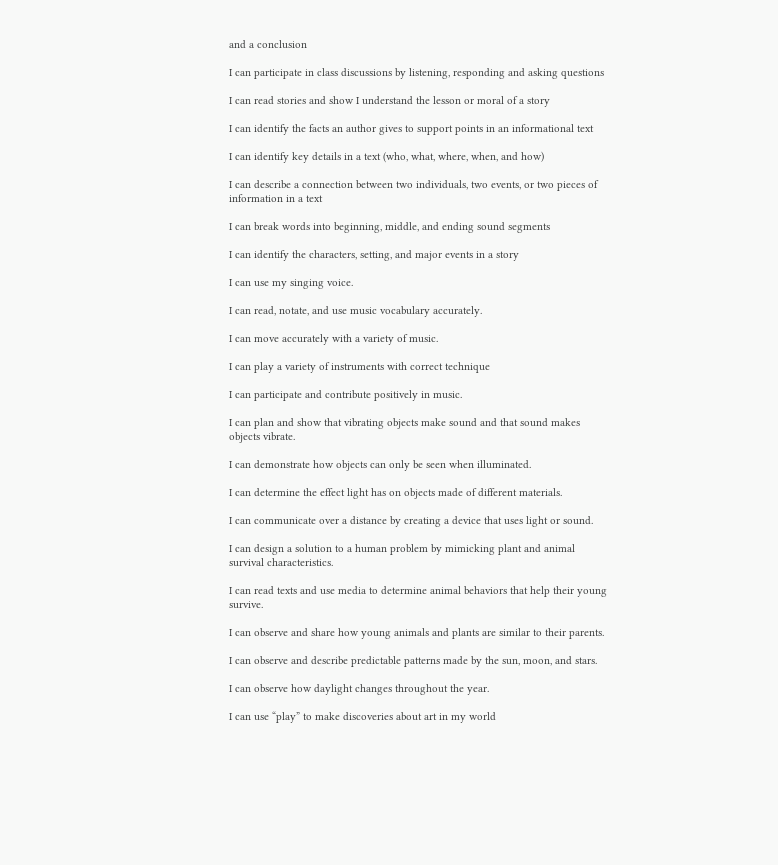and a conclusion

I can participate in class discussions by listening, responding and asking questions

I can read stories and show I understand the lesson or moral of a story

I can identify the facts an author gives to support points in an informational text

I can identify key details in a text (who, what, where, when, and how)

I can describe a connection between two individuals, two events, or two pieces of information in a text

I can break words into beginning, middle, and ending sound segments

I can identify the characters, setting, and major events in a story

I can use my singing voice.

I can read, notate, and use music vocabulary accurately.

I can move accurately with a variety of music.

I can play a variety of instruments with correct technique

I can participate and contribute positively in music.

I can plan and show that vibrating objects make sound and that sound makes objects vibrate.

I can demonstrate how objects can only be seen when illuminated.

I can determine the effect light has on objects made of different materials.

I can communicate over a distance by creating a device that uses light or sound.

I can design a solution to a human problem by mimicking plant and animal survival characteristics.

I can read texts and use media to determine animal behaviors that help their young survive.

I can observe and share how young animals and plants are similar to their parents.

I can observe and describe predictable patterns made by the sun, moon, and stars.

I can observe how daylight changes throughout the year.

I can use “play” to make discoveries about art in my world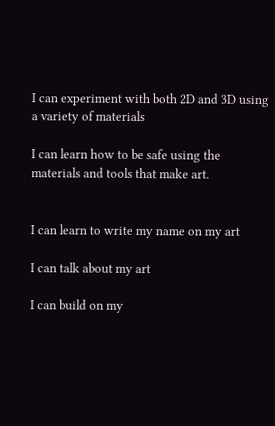I can experiment with both 2D and 3D using a variety of materials

I can learn how to be safe using the materials and tools that make art.


I can learn to write my name on my art

I can talk about my art

I can build on my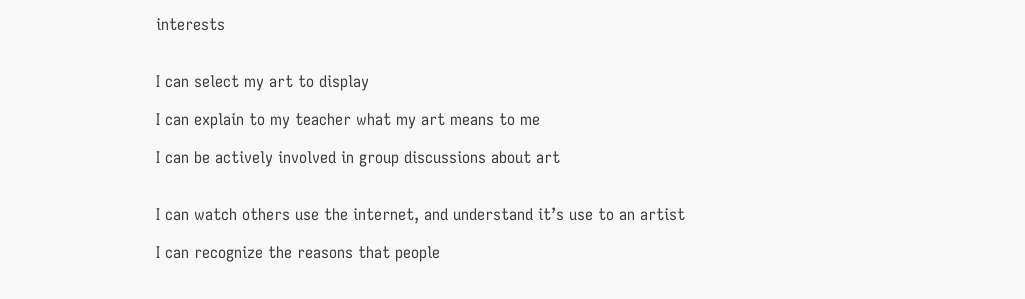interests


I can select my art to display

I can explain to my teacher what my art means to me

I can be actively involved in group discussions about art


I can watch others use the internet, and understand it’s use to an artist

I can recognize the reasons that people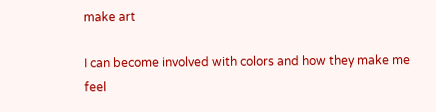make art

I can become involved with colors and how they make me feel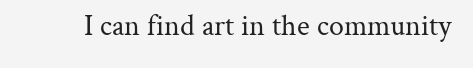I can find art in the community